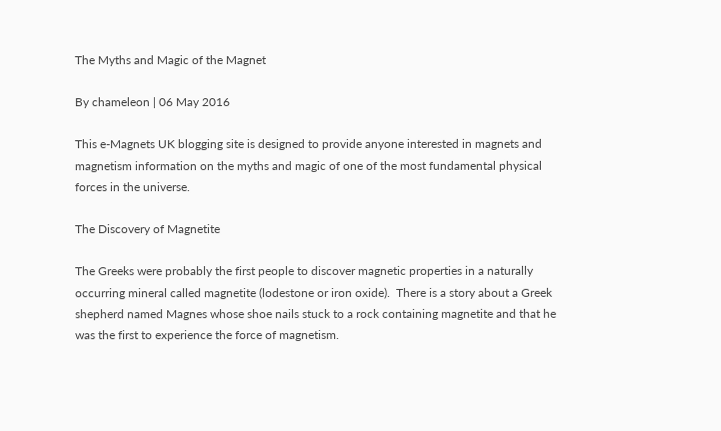The Myths and Magic of the Magnet

By chameleon | 06 May 2016

This e-Magnets UK blogging site is designed to provide anyone interested in magnets and magnetism information on the myths and magic of one of the most fundamental physical forces in the universe.

The Discovery of Magnetite

The Greeks were probably the first people to discover magnetic properties in a naturally occurring mineral called magnetite (lodestone or iron oxide).  There is a story about a Greek shepherd named Magnes whose shoe nails stuck to a rock containing magnetite and that he was the first to experience the force of magnetism.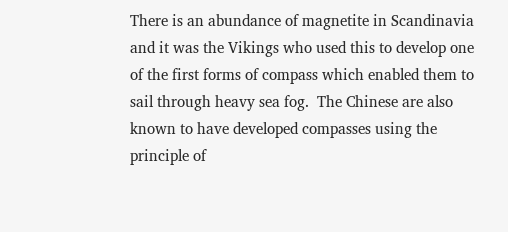There is an abundance of magnetite in Scandinavia and it was the Vikings who used this to develop one of the first forms of compass which enabled them to sail through heavy sea fog.  The Chinese are also known to have developed compasses using the principle of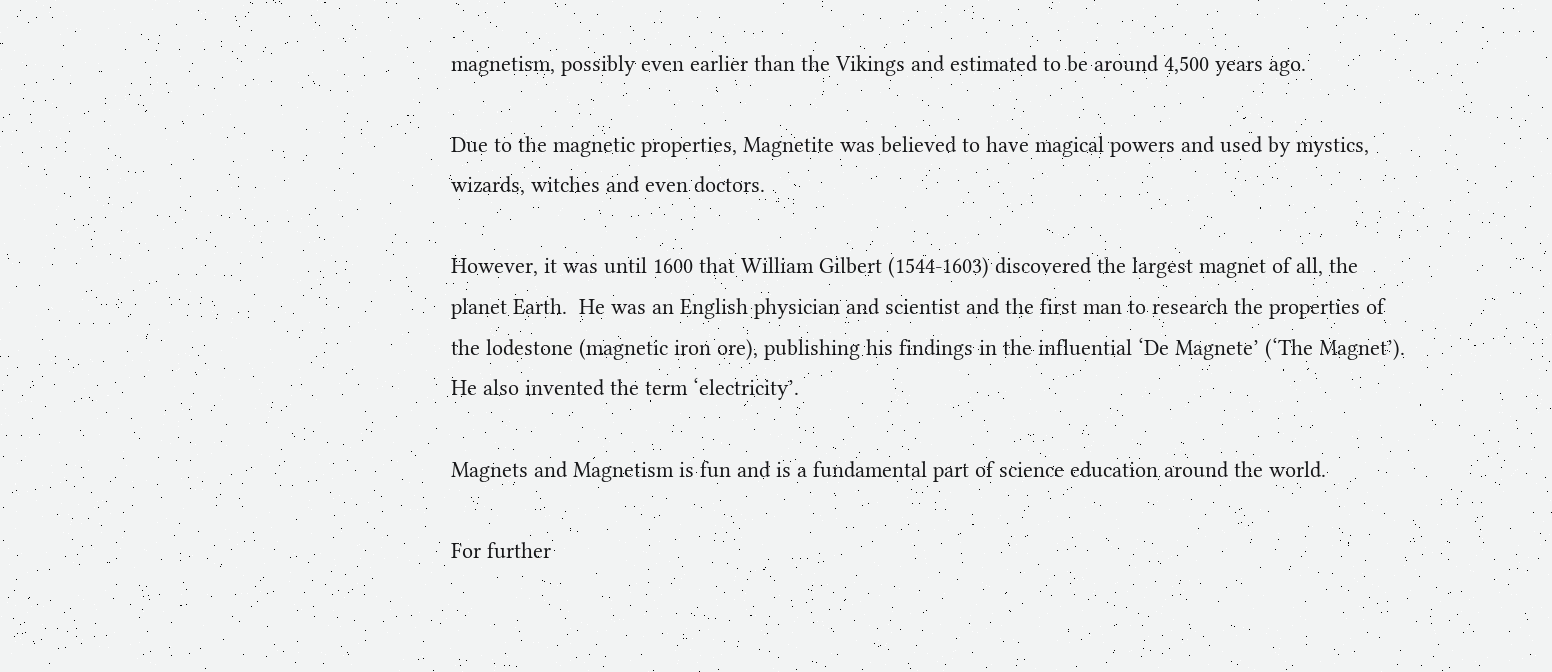magnetism, possibly even earlier than the Vikings and estimated to be around 4,500 years ago.

Due to the magnetic properties, Magnetite was believed to have magical powers and used by mystics, wizards, witches and even doctors.

However, it was until 1600 that William Gilbert (1544-1603) discovered the largest magnet of all, the planet Earth.  He was an English physician and scientist and the first man to research the properties of the lodestone (magnetic iron ore), publishing his findings in the influential ‘De Magnete’ (‘The Magnet’). He also invented the term ‘electricity’.

Magnets and Magnetism is fun and is a fundamental part of science education around the world.

For further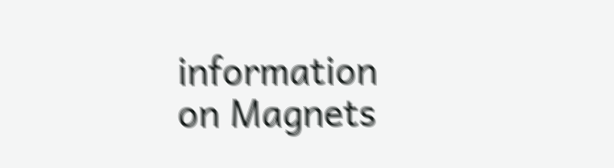information on Magnets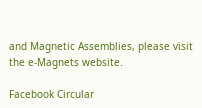and Magnetic Assemblies, please visit the e-Magnets website.

Facebook Circular